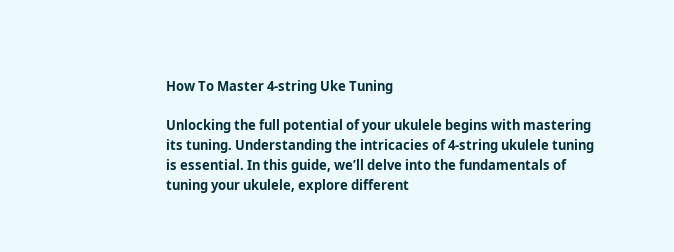How To Master 4-string Uke Tuning

Unlocking the full potential of your ukulele begins with mastering its tuning. Understanding the intricacies of 4-string ukulele tuning is essential. In this guide, we’ll delve into the fundamentals of tuning your ukulele, explore different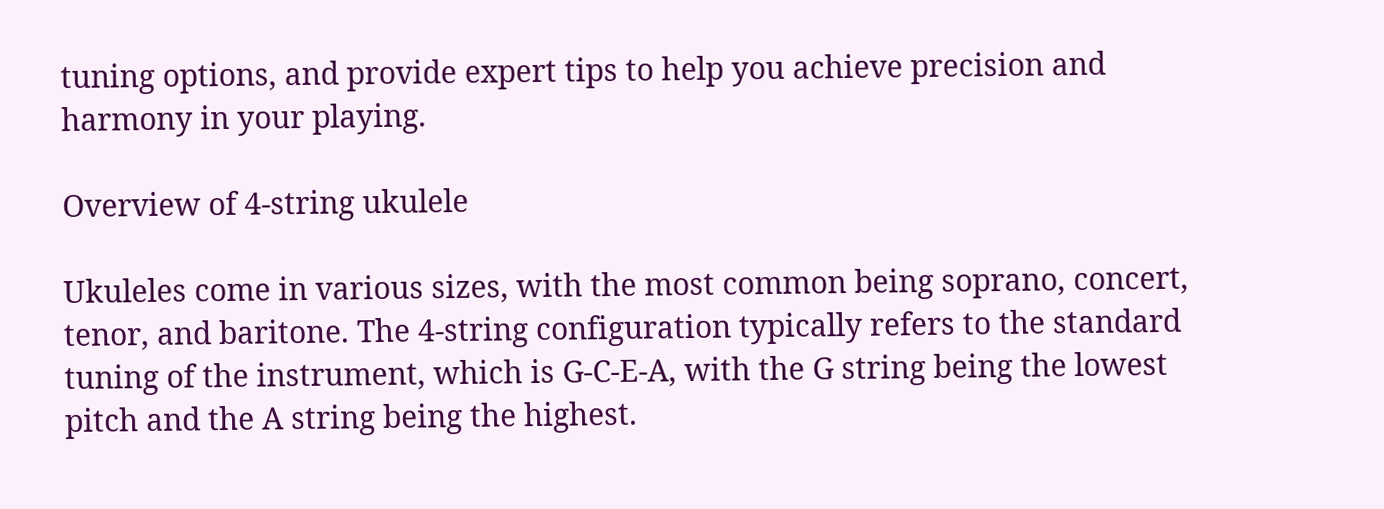tuning options, and provide expert tips to help you achieve precision and harmony in your playing.

Overview of 4-string ukulele

Ukuleles come in various sizes, with the most common being soprano, concert, tenor, and baritone. The 4-string configuration typically refers to the standard tuning of the instrument, which is G-C-E-A, with the G string being the lowest pitch and the A string being the highest.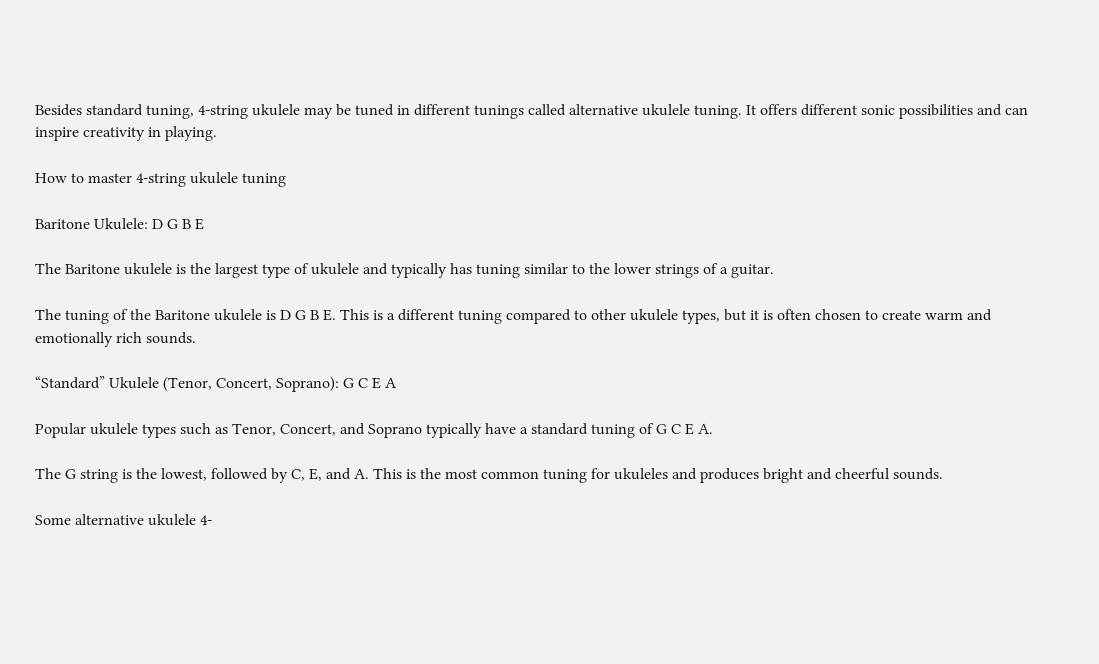Besides standard tuning, 4-string ukulele may be tuned in different tunings called alternative ukulele tuning. It offers different sonic possibilities and can inspire creativity in playing.

How to master 4-string ukulele tuning

Baritone Ukulele: D G B E

The Baritone ukulele is the largest type of ukulele and typically has tuning similar to the lower strings of a guitar.

The tuning of the Baritone ukulele is D G B E. This is a different tuning compared to other ukulele types, but it is often chosen to create warm and emotionally rich sounds.

“Standard” Ukulele (Tenor, Concert, Soprano): G C E A

Popular ukulele types such as Tenor, Concert, and Soprano typically have a standard tuning of G C E A.

The G string is the lowest, followed by C, E, and A. This is the most common tuning for ukuleles and produces bright and cheerful sounds.

Some alternative ukulele 4-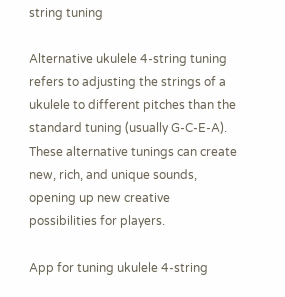string tuning

Alternative ukulele 4-string tuning refers to adjusting the strings of a ukulele to different pitches than the standard tuning (usually G-C-E-A). These alternative tunings can create new, rich, and unique sounds, opening up new creative possibilities for players.

App for tuning ukulele 4-string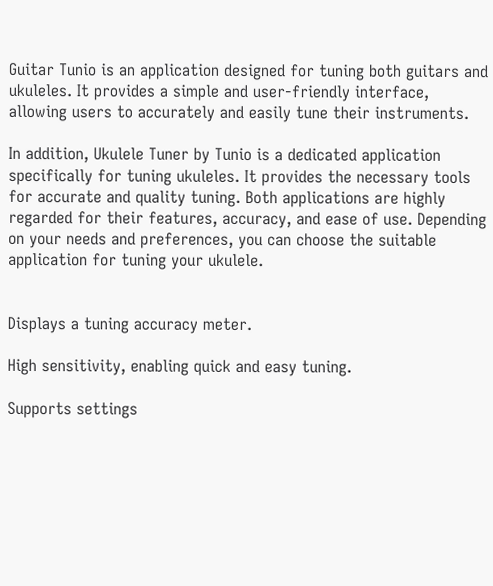Guitar Tunio is an application designed for tuning both guitars and ukuleles. It provides a simple and user-friendly interface, allowing users to accurately and easily tune their instruments.

In addition, Ukulele Tuner by Tunio is a dedicated application specifically for tuning ukuleles. It provides the necessary tools for accurate and quality tuning. Both applications are highly regarded for their features, accuracy, and ease of use. Depending on your needs and preferences, you can choose the suitable application for tuning your ukulele.


Displays a tuning accuracy meter.

High sensitivity, enabling quick and easy tuning.

Supports settings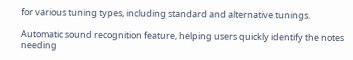for various tuning types, including standard and alternative tunings.

Automatic sound recognition feature, helping users quickly identify the notes needing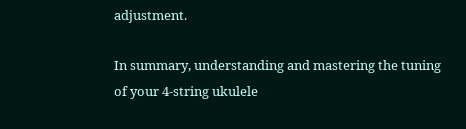adjustment.

In summary, understanding and mastering the tuning of your 4-string ukulele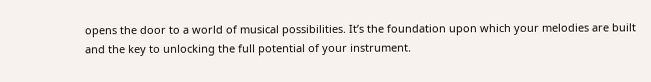opens the door to a world of musical possibilities. It’s the foundation upon which your melodies are built and the key to unlocking the full potential of your instrument.